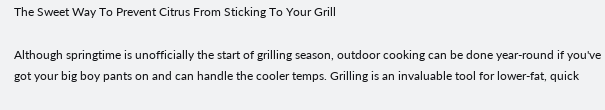The Sweet Way To Prevent Citrus From Sticking To Your Grill

Although springtime is unofficially the start of grilling season, outdoor cooking can be done year-round if you've got your big boy pants on and can handle the cooler temps. Grilling is an invaluable tool for lower-fat, quick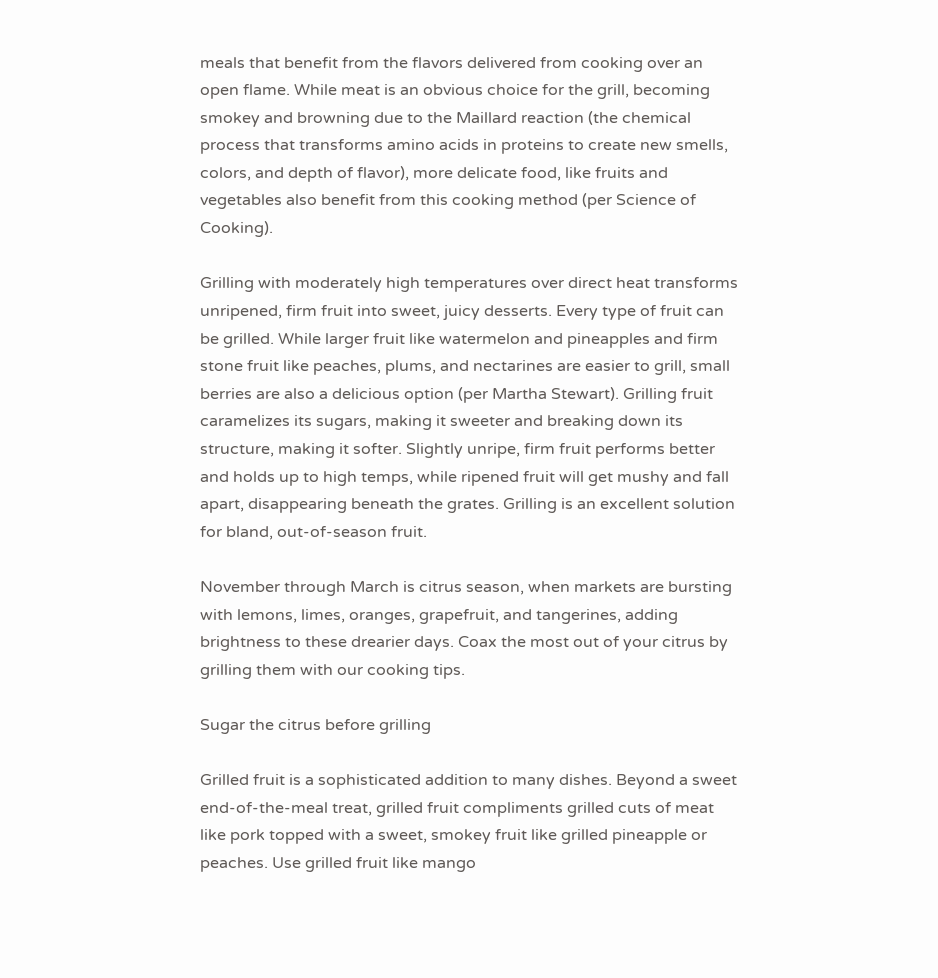meals that benefit from the flavors delivered from cooking over an open flame. While meat is an obvious choice for the grill, becoming smokey and browning due to the Maillard reaction (the chemical process that transforms amino acids in proteins to create new smells, colors, and depth of flavor), more delicate food, like fruits and vegetables also benefit from this cooking method (per Science of Cooking).

Grilling with moderately high temperatures over direct heat transforms unripened, firm fruit into sweet, juicy desserts. Every type of fruit can be grilled. While larger fruit like watermelon and pineapples and firm stone fruit like peaches, plums, and nectarines are easier to grill, small berries are also a delicious option (per Martha Stewart). Grilling fruit caramelizes its sugars, making it sweeter and breaking down its structure, making it softer. Slightly unripe, firm fruit performs better and holds up to high temps, while ripened fruit will get mushy and fall apart, disappearing beneath the grates. Grilling is an excellent solution for bland, out-of-season fruit.

November through March is citrus season, when markets are bursting with lemons, limes, oranges, grapefruit, and tangerines, adding brightness to these drearier days. Coax the most out of your citrus by grilling them with our cooking tips.

Sugar the citrus before grilling

Grilled fruit is a sophisticated addition to many dishes. Beyond a sweet end-of-the-meal treat, grilled fruit compliments grilled cuts of meat like pork topped with a sweet, smokey fruit like grilled pineapple or peaches. Use grilled fruit like mango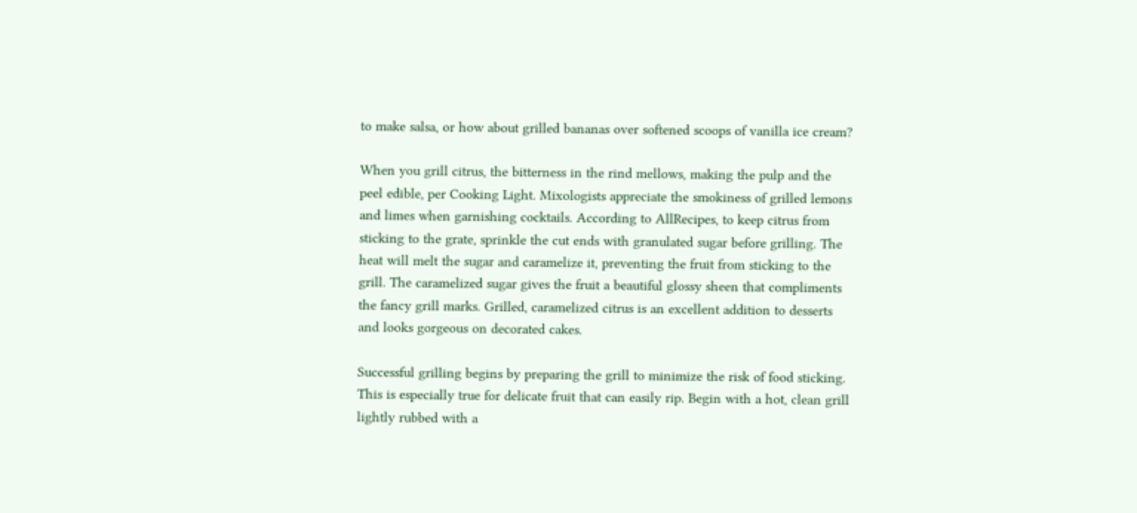to make salsa, or how about grilled bananas over softened scoops of vanilla ice cream?

When you grill citrus, the bitterness in the rind mellows, making the pulp and the peel edible, per Cooking Light. Mixologists appreciate the smokiness of grilled lemons and limes when garnishing cocktails. According to AllRecipes, to keep citrus from sticking to the grate, sprinkle the cut ends with granulated sugar before grilling. The heat will melt the sugar and caramelize it, preventing the fruit from sticking to the grill. The caramelized sugar gives the fruit a beautiful glossy sheen that compliments the fancy grill marks. Grilled, caramelized citrus is an excellent addition to desserts and looks gorgeous on decorated cakes.

Successful grilling begins by preparing the grill to minimize the risk of food sticking. This is especially true for delicate fruit that can easily rip. Begin with a hot, clean grill lightly rubbed with a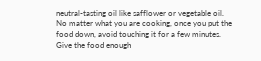neutral-tasting oil like safflower or vegetable oil. No matter what you are cooking, once you put the food down, avoid touching it for a few minutes. Give the food enough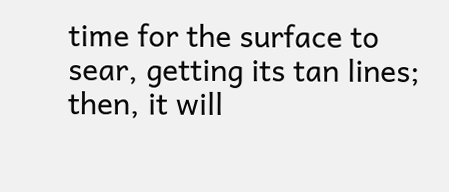time for the surface to sear, getting its tan lines; then, it will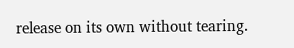release on its own without tearing.